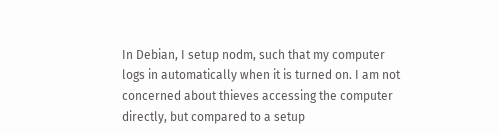In Debian, I setup nodm, such that my computer logs in automatically when it is turned on. I am not concerned about thieves accessing the computer directly, but compared to a setup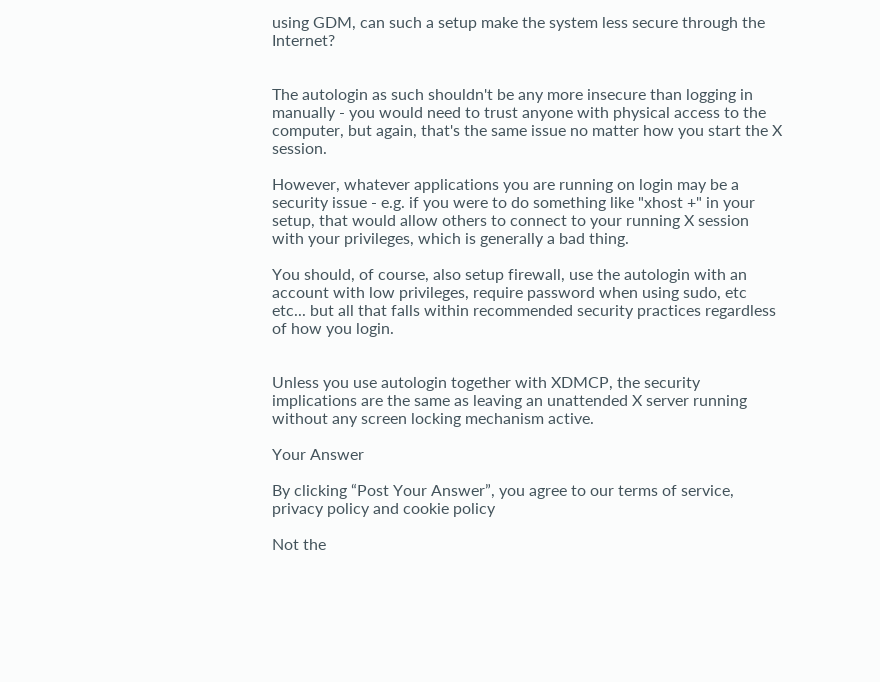using GDM, can such a setup make the system less secure through the Internet?


The autologin as such shouldn't be any more insecure than logging in manually - you would need to trust anyone with physical access to the computer, but again, that's the same issue no matter how you start the X session.

However, whatever applications you are running on login may be a security issue - e.g. if you were to do something like "xhost +" in your setup, that would allow others to connect to your running X session with your privileges, which is generally a bad thing.

You should, of course, also setup firewall, use the autologin with an account with low privileges, require password when using sudo, etc etc... but all that falls within recommended security practices regardless of how you login.


Unless you use autologin together with XDMCP, the security implications are the same as leaving an unattended X server running without any screen locking mechanism active.

Your Answer

By clicking “Post Your Answer”, you agree to our terms of service, privacy policy and cookie policy

Not the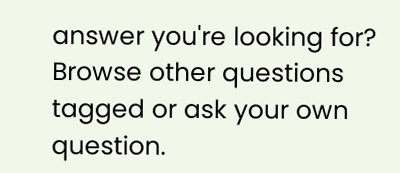answer you're looking for? Browse other questions tagged or ask your own question.